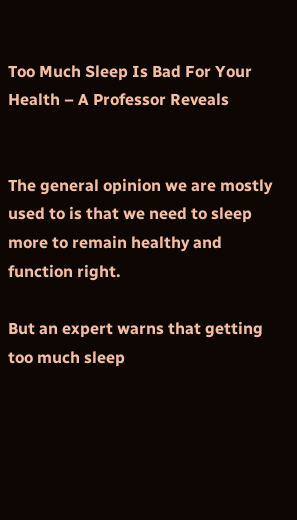Too Much Sleep Is Bad For Your Health – A Professor Reveals


The general opinion we are mostly used to is that we need to sleep more to remain healthy and function right.

But an expert warns that getting too much sleep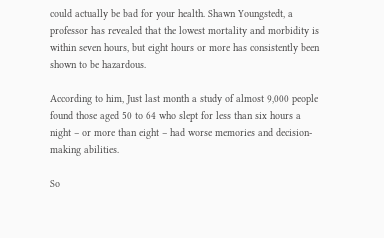could actually be bad for your health. Shawn Youngstedt, a professor has revealed that the lowest mortality and morbidity is within seven hours, but eight hours or more has consistently been shown to be hazardous.

According to him, Just last month a study of almost 9,000 people found those aged 50 to 64 who slept for less than six hours a night – or more than eight – had worse memories and decision-making abilities.

So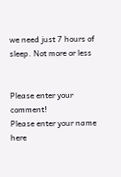we need just 7 hours of sleep. Not more or less


Please enter your comment!
Please enter your name here